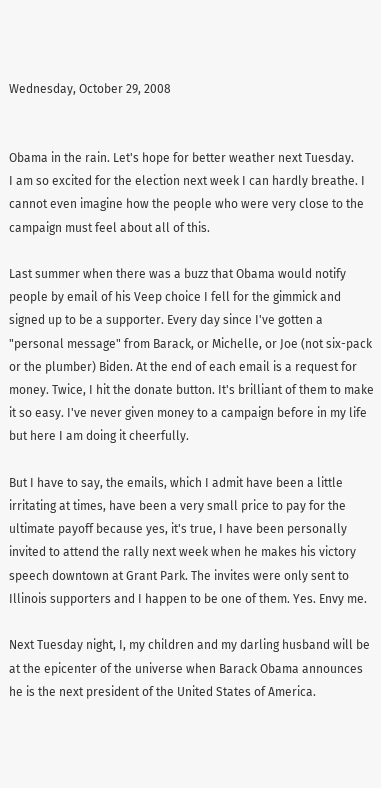Wednesday, October 29, 2008


Obama in the rain. Let's hope for better weather next Tuesday.
I am so excited for the election next week I can hardly breathe. I cannot even imagine how the people who were very close to the campaign must feel about all of this.

Last summer when there was a buzz that Obama would notify people by email of his Veep choice I fell for the gimmick and signed up to be a supporter. Every day since I've gotten a "personal message" from Barack, or Michelle, or Joe (not six-pack or the plumber) Biden. At the end of each email is a request for money. Twice, I hit the donate button. It's brilliant of them to make it so easy. I've never given money to a campaign before in my life but here I am doing it cheerfully.

But I have to say, the emails, which I admit have been a little irritating at times, have been a very small price to pay for the ultimate payoff because yes, it's true, I have been personally invited to attend the rally next week when he makes his victory speech downtown at Grant Park. The invites were only sent to Illinois supporters and I happen to be one of them. Yes. Envy me.

Next Tuesday night, I, my children and my darling husband will be at the epicenter of the universe when Barack Obama announces he is the next president of the United States of America.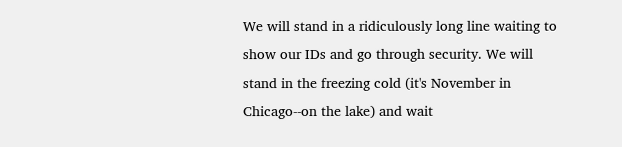We will stand in a ridiculously long line waiting to show our IDs and go through security. We will stand in the freezing cold (it's November in Chicago--on the lake) and wait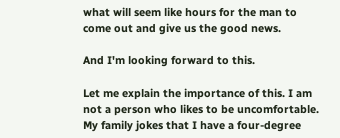what will seem like hours for the man to come out and give us the good news.

And I'm looking forward to this.

Let me explain the importance of this. I am not a person who likes to be uncomfortable. My family jokes that I have a four-degree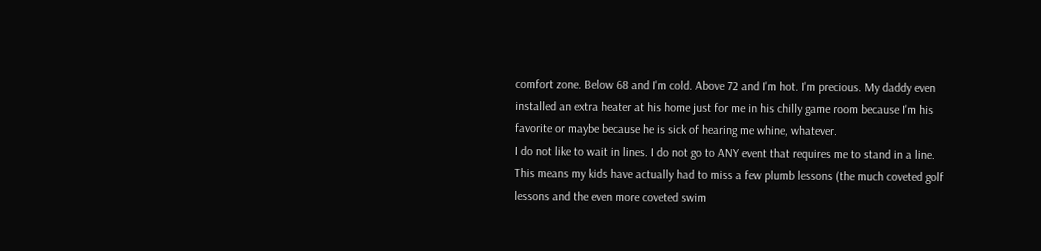comfort zone. Below 68 and I'm cold. Above 72 and I'm hot. I'm precious. My daddy even installed an extra heater at his home just for me in his chilly game room because I'm his favorite or maybe because he is sick of hearing me whine, whatever.
I do not like to wait in lines. I do not go to ANY event that requires me to stand in a line. This means my kids have actually had to miss a few plumb lessons (the much coveted golf lessons and the even more coveted swim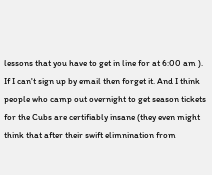lessons that you have to get in line for at 6:00 am ). If I can't sign up by email then forget it. And I think people who camp out overnight to get season tickets for the Cubs are certifiably insane (they even might think that after their swift elimnination from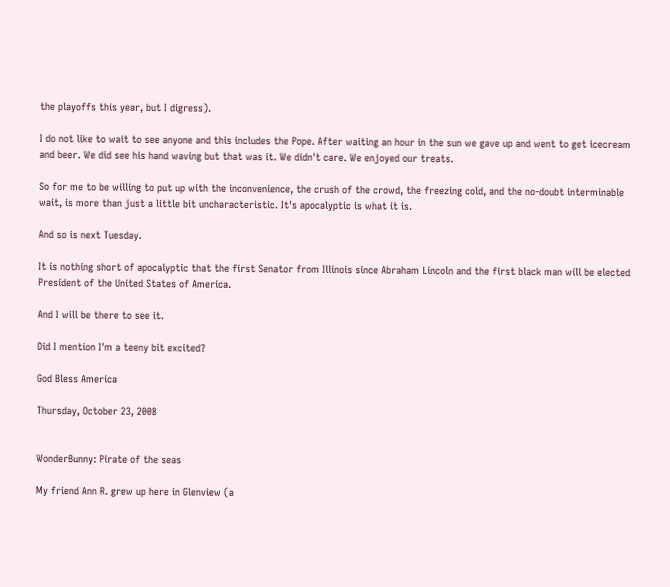the playoffs this year, but I digress).

I do not like to wait to see anyone and this includes the Pope. After waiting an hour in the sun we gave up and went to get icecream and beer. We did see his hand waving but that was it. We didn't care. We enjoyed our treats.

So for me to be willing to put up with the inconvenience, the crush of the crowd, the freezing cold, and the no-doubt interminable wait, is more than just a little bit uncharacteristic. It's apocalyptic is what it is.

And so is next Tuesday.

It is nothing short of apocalyptic that the first Senator from Illinois since Abraham Lincoln and the first black man will be elected President of the United States of America.

And I will be there to see it.

Did I mention I'm a teeny bit excited?

God Bless America

Thursday, October 23, 2008


WonderBunny: Pirate of the seas

My friend Ann R. grew up here in Glenview (a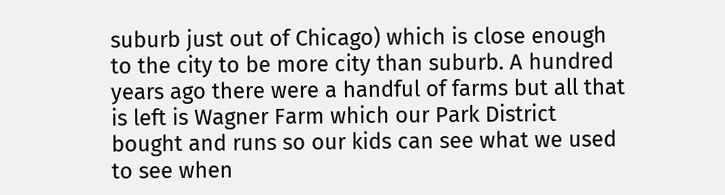suburb just out of Chicago) which is close enough to the city to be more city than suburb. A hundred years ago there were a handful of farms but all that is left is Wagner Farm which our Park District bought and runs so our kids can see what we used to see when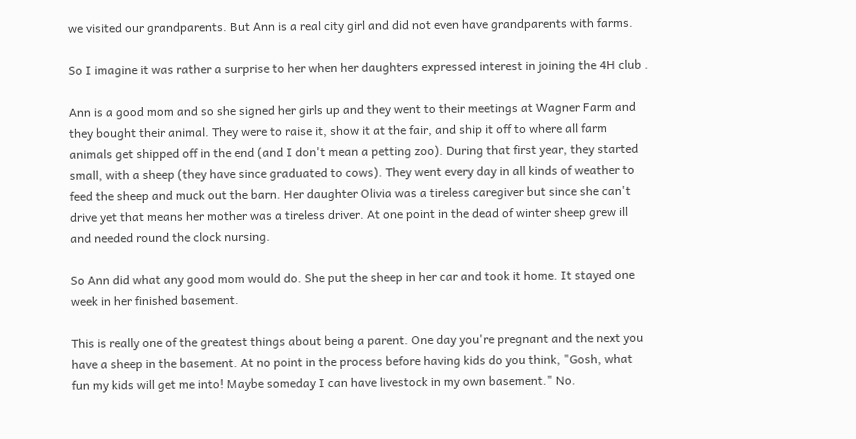we visited our grandparents. But Ann is a real city girl and did not even have grandparents with farms.

So I imagine it was rather a surprise to her when her daughters expressed interest in joining the 4H club .

Ann is a good mom and so she signed her girls up and they went to their meetings at Wagner Farm and they bought their animal. They were to raise it, show it at the fair, and ship it off to where all farm animals get shipped off in the end (and I don't mean a petting zoo). During that first year, they started small, with a sheep (they have since graduated to cows). They went every day in all kinds of weather to feed the sheep and muck out the barn. Her daughter Olivia was a tireless caregiver but since she can't drive yet that means her mother was a tireless driver. At one point in the dead of winter sheep grew ill and needed round the clock nursing.

So Ann did what any good mom would do. She put the sheep in her car and took it home. It stayed one week in her finished basement.

This is really one of the greatest things about being a parent. One day you're pregnant and the next you have a sheep in the basement. At no point in the process before having kids do you think, "Gosh, what fun my kids will get me into! Maybe someday I can have livestock in my own basement." No.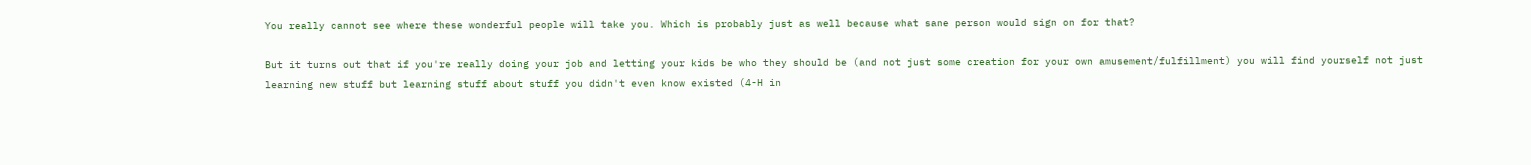You really cannot see where these wonderful people will take you. Which is probably just as well because what sane person would sign on for that?

But it turns out that if you're really doing your job and letting your kids be who they should be (and not just some creation for your own amusement/fulfillment) you will find yourself not just learning new stuff but learning stuff about stuff you didn't even know existed (4-H in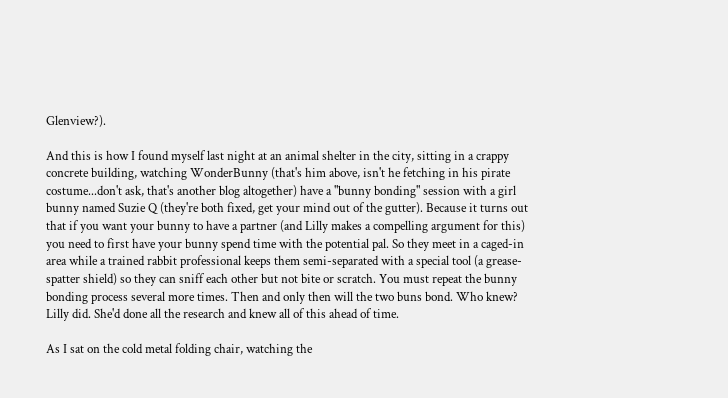Glenview?).

And this is how I found myself last night at an animal shelter in the city, sitting in a crappy concrete building, watching WonderBunny (that's him above, isn't he fetching in his pirate costume...don't ask, that's another blog altogether) have a "bunny bonding" session with a girl bunny named Suzie Q (they're both fixed, get your mind out of the gutter). Because it turns out that if you want your bunny to have a partner (and Lilly makes a compelling argument for this) you need to first have your bunny spend time with the potential pal. So they meet in a caged-in area while a trained rabbit professional keeps them semi-separated with a special tool (a grease-spatter shield) so they can sniff each other but not bite or scratch. You must repeat the bunny bonding process several more times. Then and only then will the two buns bond. Who knew? Lilly did. She'd done all the research and knew all of this ahead of time.

As I sat on the cold metal folding chair, watching the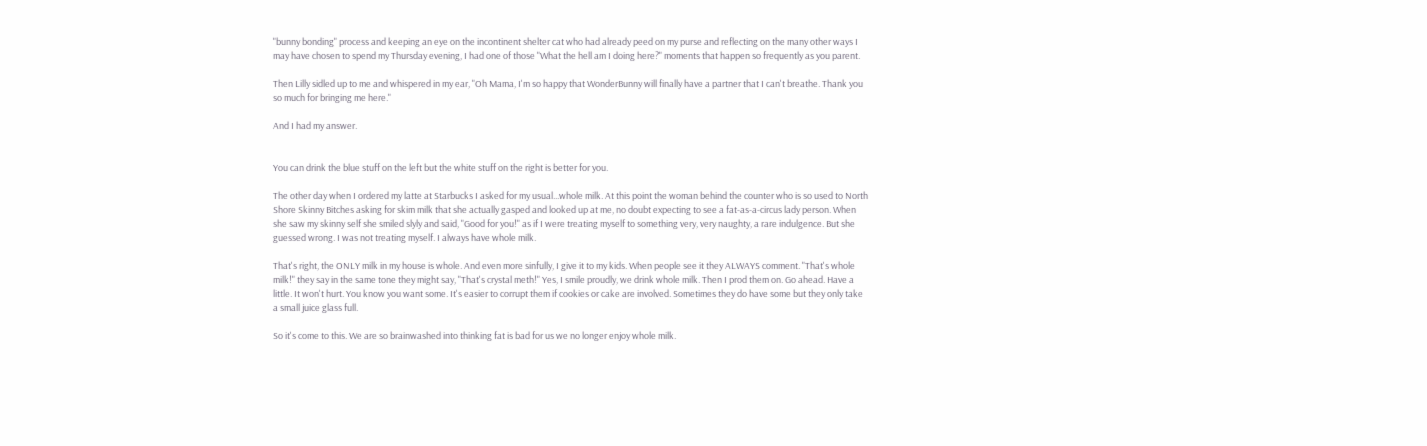"bunny bonding" process and keeping an eye on the incontinent shelter cat who had already peed on my purse and reflecting on the many other ways I may have chosen to spend my Thursday evening, I had one of those "What the hell am I doing here?" moments that happen so frequently as you parent.

Then Lilly sidled up to me and whispered in my ear, "Oh Mama, I'm so happy that WonderBunny will finally have a partner that I can't breathe. Thank you so much for bringing me here."

And I had my answer.


You can drink the blue stuff on the left but the white stuff on the right is better for you.

The other day when I ordered my latte at Starbucks I asked for my usual...whole milk. At this point the woman behind the counter who is so used to North Shore Skinny Bitches asking for skim milk that she actually gasped and looked up at me, no doubt expecting to see a fat-as-a-circus lady person. When she saw my skinny self she smiled slyly and said, "Good for you!" as if I were treating myself to something very, very naughty, a rare indulgence. But she guessed wrong. I was not treating myself. I always have whole milk.

That's right, the ONLY milk in my house is whole. And even more sinfully, I give it to my kids. When people see it they ALWAYS comment. "That's whole milk!" they say in the same tone they might say, "That's crystal meth!" Yes, I smile proudly, we drink whole milk. Then I prod them on. Go ahead. Have a little. It won't hurt. You know you want some. It's easier to corrupt them if cookies or cake are involved. Sometimes they do have some but they only take a small juice glass full.

So it's come to this. We are so brainwashed into thinking fat is bad for us we no longer enjoy whole milk.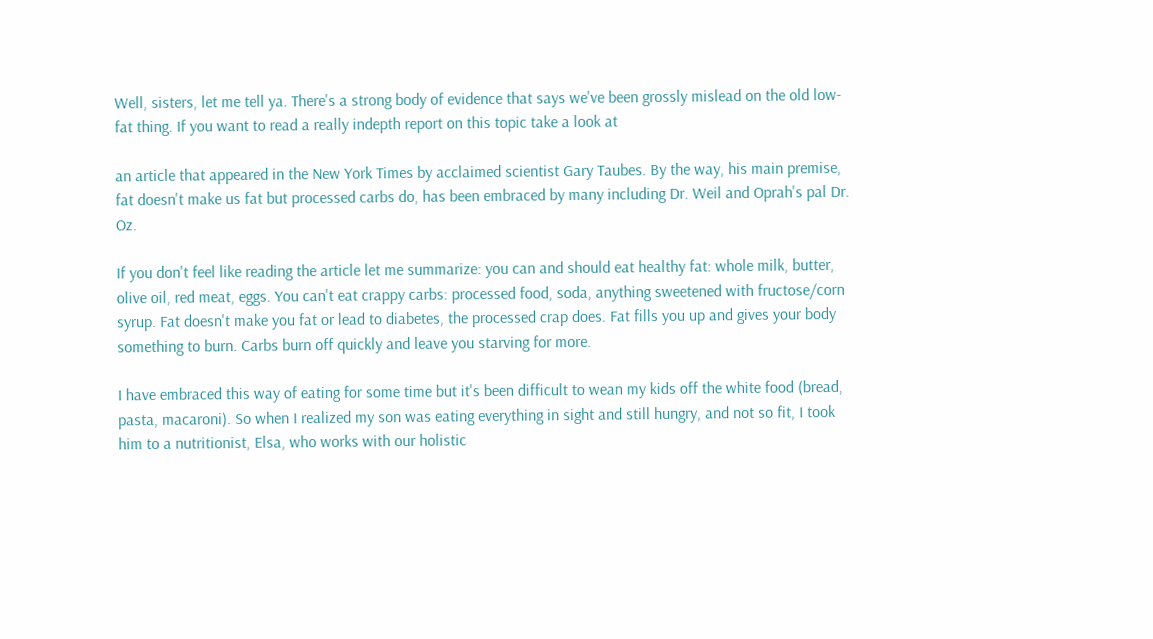Well, sisters, let me tell ya. There's a strong body of evidence that says we've been grossly mislead on the old low-fat thing. If you want to read a really indepth report on this topic take a look at

an article that appeared in the New York Times by acclaimed scientist Gary Taubes. By the way, his main premise, fat doesn't make us fat but processed carbs do, has been embraced by many including Dr. Weil and Oprah's pal Dr. Oz.

If you don't feel like reading the article let me summarize: you can and should eat healthy fat: whole milk, butter, olive oil, red meat, eggs. You can't eat crappy carbs: processed food, soda, anything sweetened with fructose/corn syrup. Fat doesn't make you fat or lead to diabetes, the processed crap does. Fat fills you up and gives your body something to burn. Carbs burn off quickly and leave you starving for more.

I have embraced this way of eating for some time but it's been difficult to wean my kids off the white food (bread, pasta, macaroni). So when I realized my son was eating everything in sight and still hungry, and not so fit, I took him to a nutritionist, Elsa, who works with our holistic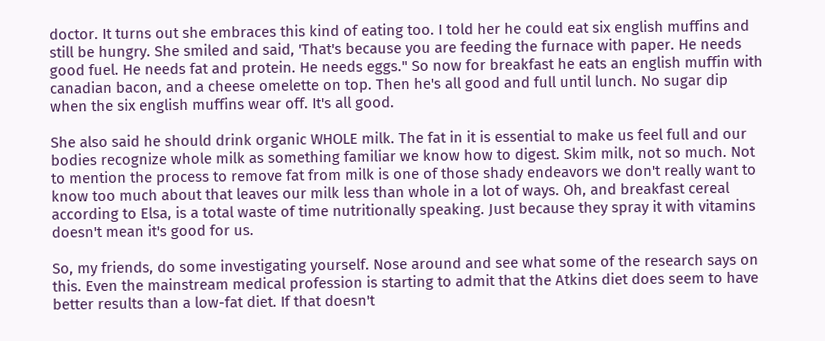doctor. It turns out she embraces this kind of eating too. I told her he could eat six english muffins and still be hungry. She smiled and said, 'That's because you are feeding the furnace with paper. He needs good fuel. He needs fat and protein. He needs eggs." So now for breakfast he eats an english muffin with canadian bacon, and a cheese omelette on top. Then he's all good and full until lunch. No sugar dip when the six english muffins wear off. It's all good.

She also said he should drink organic WHOLE milk. The fat in it is essential to make us feel full and our bodies recognize whole milk as something familiar we know how to digest. Skim milk, not so much. Not to mention the process to remove fat from milk is one of those shady endeavors we don't really want to know too much about that leaves our milk less than whole in a lot of ways. Oh, and breakfast cereal according to Elsa, is a total waste of time nutritionally speaking. Just because they spray it with vitamins doesn't mean it's good for us.

So, my friends, do some investigating yourself. Nose around and see what some of the research says on this. Even the mainstream medical profession is starting to admit that the Atkins diet does seem to have better results than a low-fat diet. If that doesn't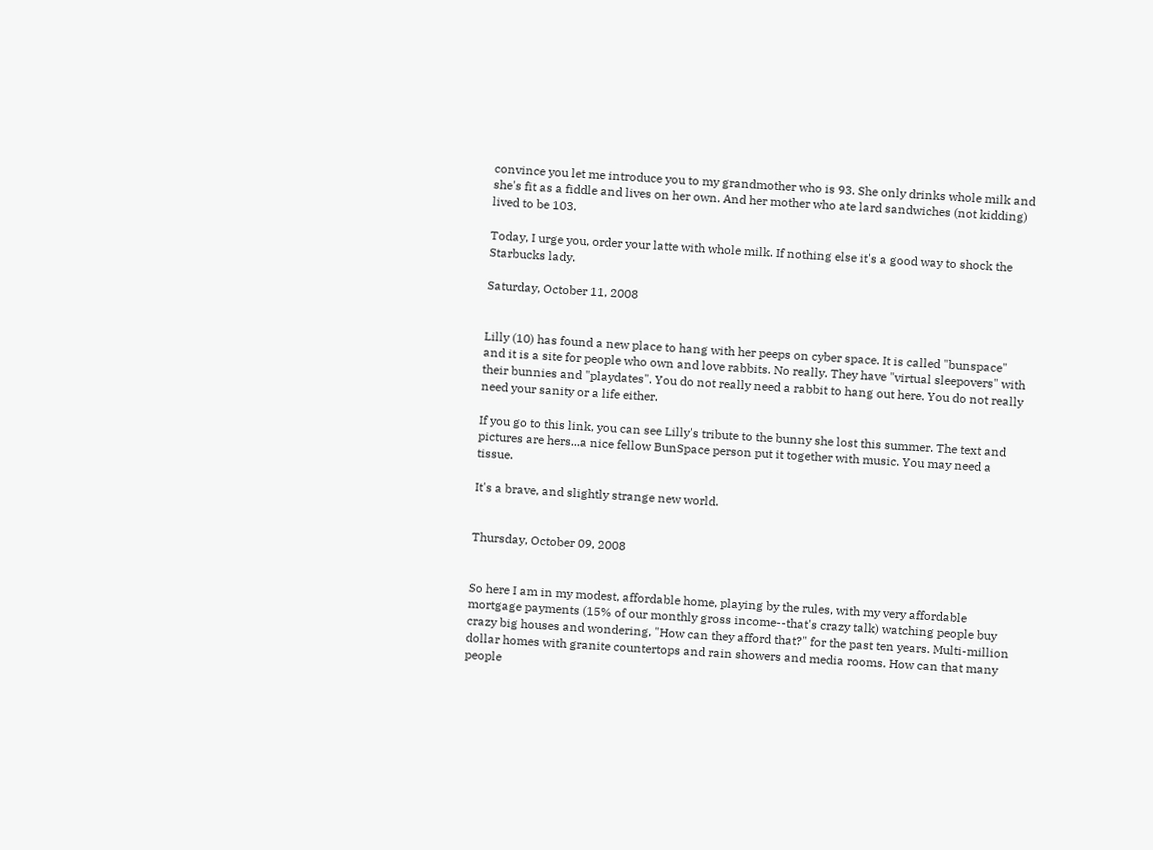convince you let me introduce you to my grandmother who is 93. She only drinks whole milk and she's fit as a fiddle and lives on her own. And her mother who ate lard sandwiches (not kidding) lived to be 103.

Today, I urge you, order your latte with whole milk. If nothing else it's a good way to shock the Starbucks lady.

Saturday, October 11, 2008


Lilly (10) has found a new place to hang with her peeps on cyber space. It is called "bunspace" and it is a site for people who own and love rabbits. No really. They have "virtual sleepovers" with their bunnies and "playdates". You do not really need a rabbit to hang out here. You do not really need your sanity or a life either.

If you go to this link, you can see Lilly's tribute to the bunny she lost this summer. The text and pictures are hers...a nice fellow BunSpace person put it together with music. You may need a tissue.

It's a brave, and slightly strange new world.


Thursday, October 09, 2008


So here I am in my modest, affordable home, playing by the rules, with my very affordable mortgage payments (15% of our monthly gross income--that's crazy talk) watching people buy crazy big houses and wondering, "How can they afford that?" for the past ten years. Multi-million dollar homes with granite countertops and rain showers and media rooms. How can that many people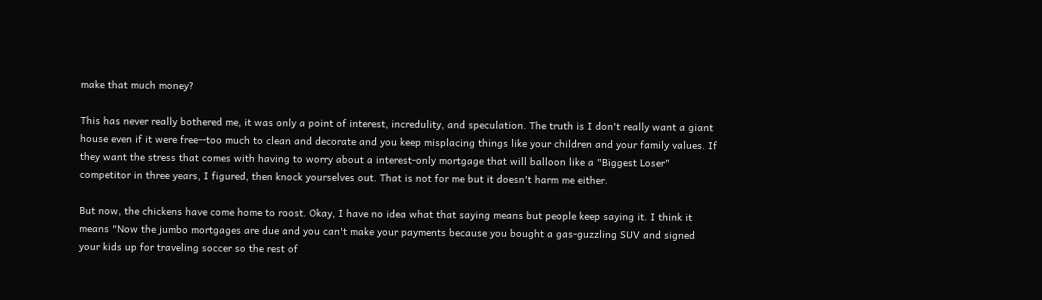make that much money?

This has never really bothered me, it was only a point of interest, incredulity, and speculation. The truth is I don't really want a giant house even if it were free--too much to clean and decorate and you keep misplacing things like your children and your family values. If they want the stress that comes with having to worry about a interest-only mortgage that will balloon like a "Biggest Loser" competitor in three years, I figured, then knock yourselves out. That is not for me but it doesn't harm me either.

But now, the chickens have come home to roost. Okay, I have no idea what that saying means but people keep saying it. I think it means "Now the jumbo mortgages are due and you can't make your payments because you bought a gas-guzzling SUV and signed your kids up for traveling soccer so the rest of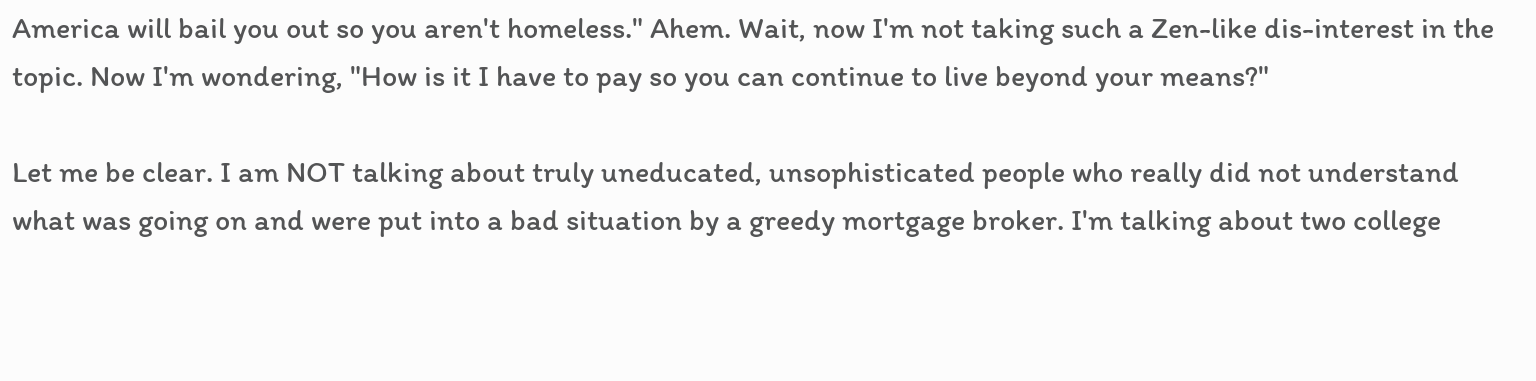America will bail you out so you aren't homeless." Ahem. Wait, now I'm not taking such a Zen-like dis-interest in the topic. Now I'm wondering, "How is it I have to pay so you can continue to live beyond your means?"

Let me be clear. I am NOT talking about truly uneducated, unsophisticated people who really did not understand what was going on and were put into a bad situation by a greedy mortgage broker. I'm talking about two college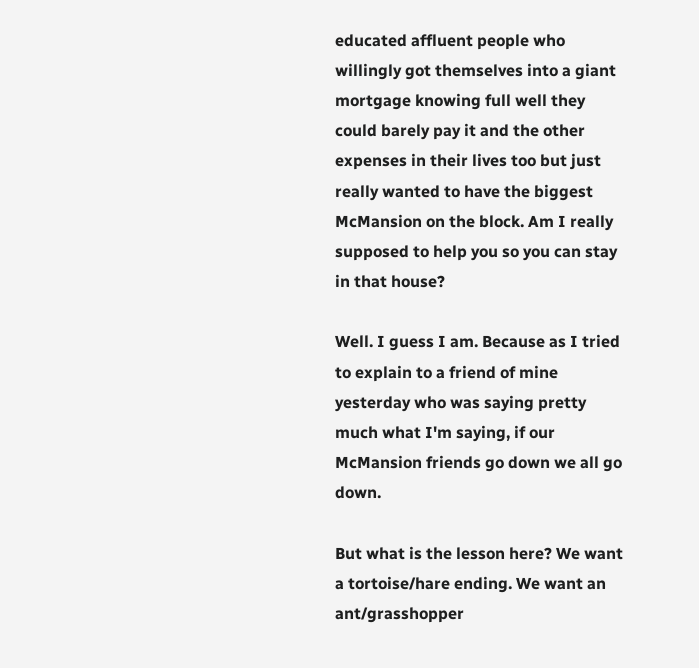educated affluent people who willingly got themselves into a giant mortgage knowing full well they could barely pay it and the other expenses in their lives too but just really wanted to have the biggest McMansion on the block. Am I really supposed to help you so you can stay in that house?

Well. I guess I am. Because as I tried to explain to a friend of mine yesterday who was saying pretty much what I'm saying, if our McMansion friends go down we all go down.

But what is the lesson here? We want a tortoise/hare ending. We want an ant/grasshopper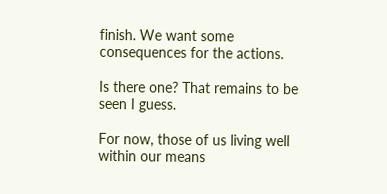finish. We want some consequences for the actions.

Is there one? That remains to be seen I guess.

For now, those of us living well within our means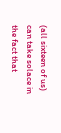(all sixteen of us) can take solace in the fact that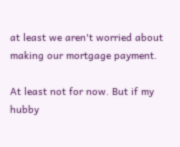at least we aren't worried about making our mortgage payment.

At least not for now. But if my hubby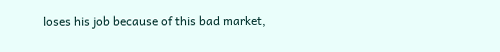loses his job because of this bad market,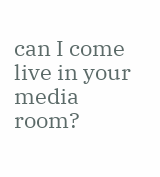can I come live in your media room?